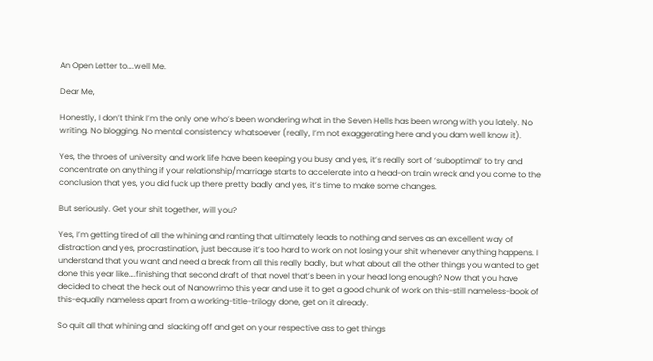An Open Letter to….well Me.

Dear Me,

Honestly, I don’t think I’m the only one who’s been wondering what in the Seven Hells has been wrong with you lately. No writing. No blogging. No mental consistency whatsoever (really, I’m not exaggerating here and you dam well know it).

Yes, the throes of university and work life have been keeping you busy and yes, it’s really sort of ‘suboptimal’ to try and concentrate on anything if your relationship/marriage starts to accelerate into a head-on train wreck and you come to the conclusion that yes, you did fuck up there pretty badly and yes, it’s time to make some changes.

But seriously. Get your shit together, will you?

Yes, I’m getting tired of all the whining and ranting that ultimately leads to nothing and serves as an excellent way of distraction and yes, procrastination, just because it’s too hard to work on not losing your shit whenever anything happens. I understand that you want and need a break from all this really badly, but what about all the other things you wanted to get done this year like….finishing that second draft of that novel that’s been in your head long enough? Now that you have decided to cheat the heck out of Nanowrimo this year and use it to get a good chunk of work on this-still nameless-book of this-equally nameless apart from a working-title-trilogy done, get on it already.

So quit all that whining and  slacking off and get on your respective ass to get things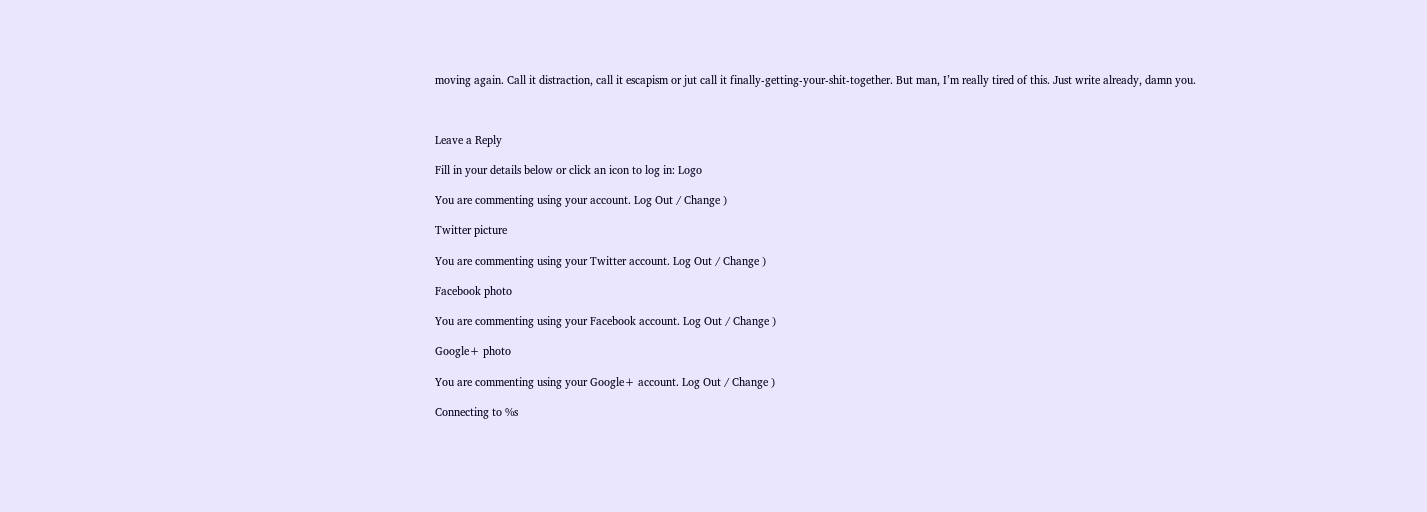moving again. Call it distraction, call it escapism or jut call it finally-getting-your-shit-together. But man, I’m really tired of this. Just write already, damn you.



Leave a Reply

Fill in your details below or click an icon to log in: Logo

You are commenting using your account. Log Out / Change )

Twitter picture

You are commenting using your Twitter account. Log Out / Change )

Facebook photo

You are commenting using your Facebook account. Log Out / Change )

Google+ photo

You are commenting using your Google+ account. Log Out / Change )

Connecting to %s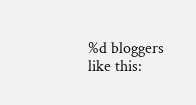%d bloggers like this: